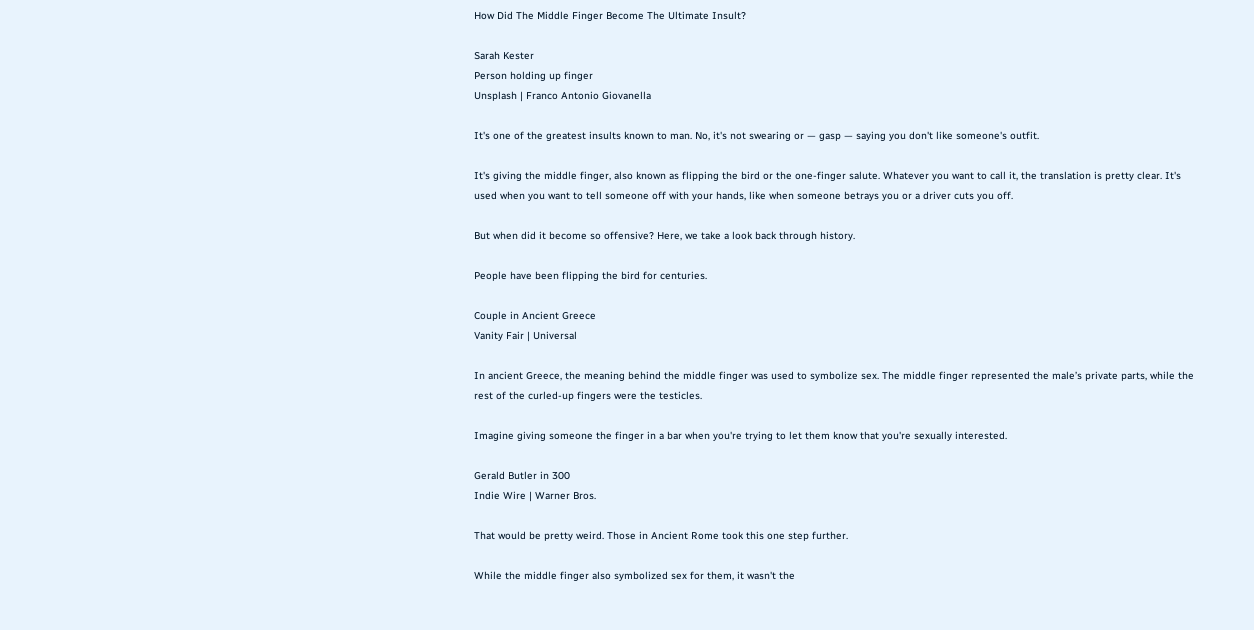How Did The Middle Finger Become The Ultimate Insult?

Sarah Kester
Person holding up finger
Unsplash | Franco Antonio Giovanella

It's one of the greatest insults known to man. No, it's not swearing or — gasp — saying you don't like someone's outfit.

It's giving the middle finger, also known as flipping the bird or the one-finger salute. Whatever you want to call it, the translation is pretty clear. It's used when you want to tell someone off with your hands, like when someone betrays you or a driver cuts you off.

But when did it become so offensive? Here, we take a look back through history.

People have been flipping the bird for centuries.

Couple in Ancient Greece
Vanity Fair | Universal

In ancient Greece, the meaning behind the middle finger was used to symbolize sex. The middle finger represented the male’s private parts, while the rest of the curled-up fingers were the testicles.

Imagine giving someone the finger in a bar when you're trying to let them know that you're sexually interested.

Gerald Butler in 300
Indie Wire | Warner Bros.

That would be pretty weird. Those in Ancient Rome took this one step further.

While the middle finger also symbolized sex for them, it wasn't the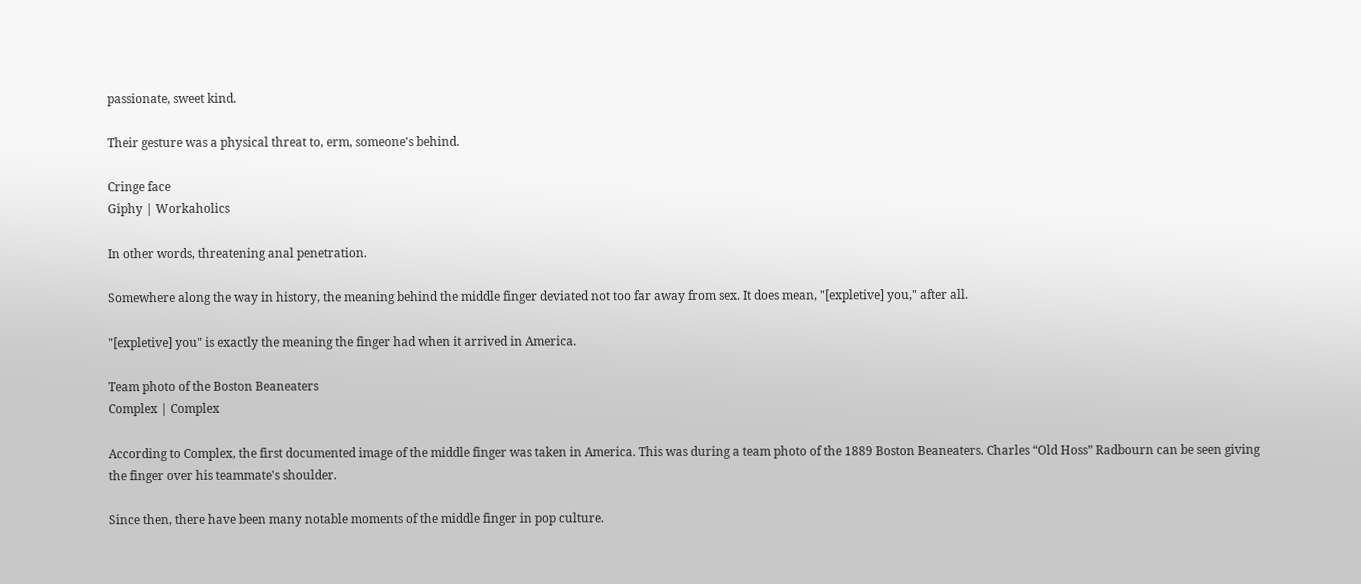passionate, sweet kind.

Their gesture was a physical threat to, erm, someone's behind.

Cringe face
Giphy | Workaholics

In other words, threatening anal penetration.

Somewhere along the way in history, the meaning behind the middle finger deviated not too far away from sex. It does mean, "[expletive] you," after all.

"[expletive] you" is exactly the meaning the finger had when it arrived in America.

Team photo of the Boston Beaneaters
Complex | Complex

According to Complex, the first documented image of the middle finger was taken in America. This was during a team photo of the 1889 Boston Beaneaters. Charles “Old Hoss” Radbourn can be seen giving the finger over his teammate's shoulder.

Since then, there have been many notable moments of the middle finger in pop culture.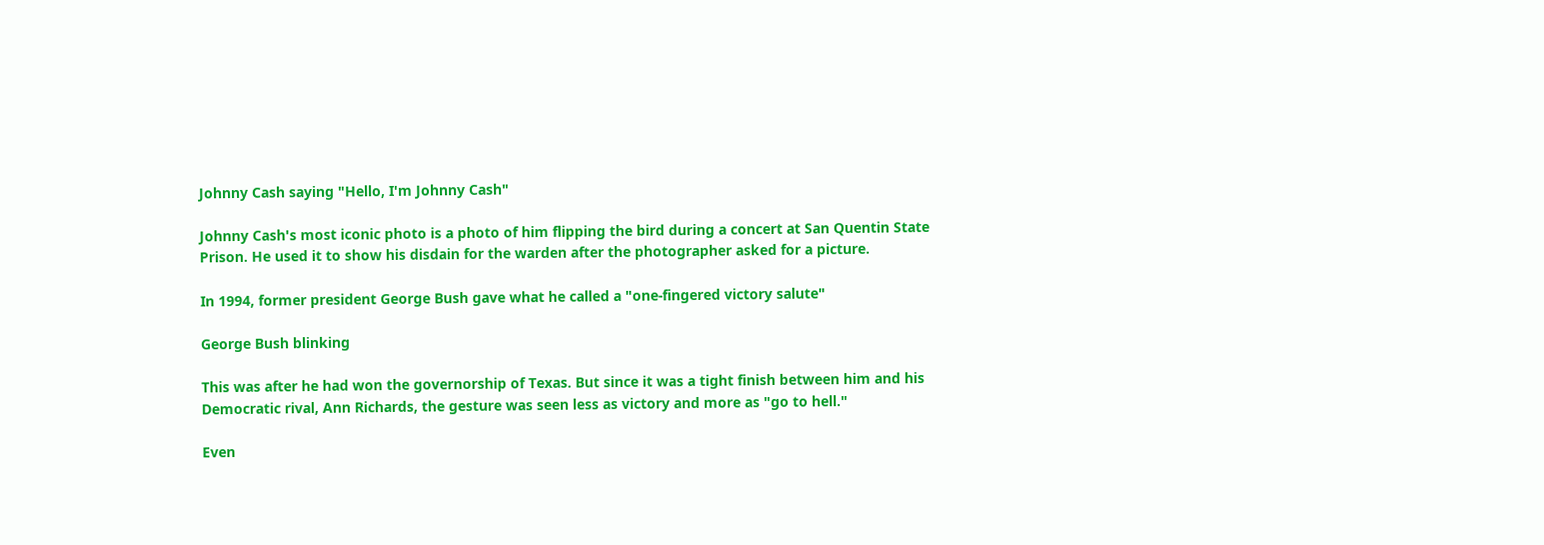Johnny Cash saying "Hello, I'm Johnny Cash"

Johnny Cash's most iconic photo is a photo of him flipping the bird during a concert at San Quentin State Prison. He used it to show his disdain for the warden after the photographer asked for a picture.

In 1994, former president George Bush gave what he called a "one-fingered victory salute"

George Bush blinking

This was after he had won the governorship of Texas. But since it was a tight finish between him and his Democratic rival, Ann Richards, the gesture was seen less as victory and more as "go to hell."

Even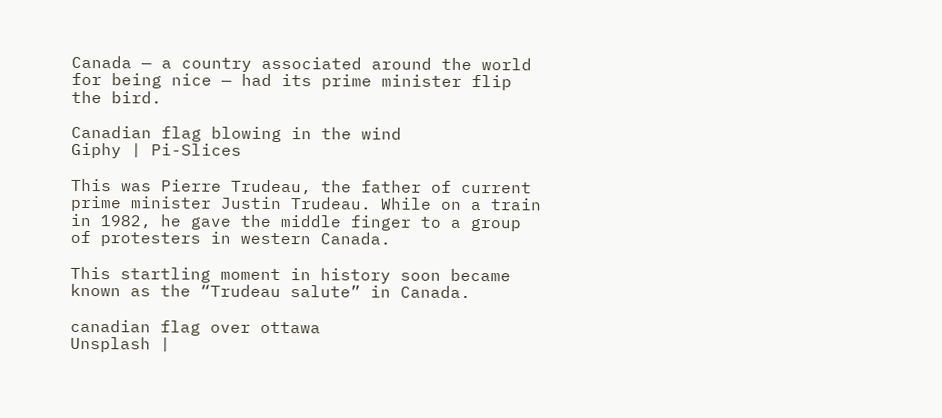Canada — a country associated around the world for being nice — had its prime minister flip the bird.

Canadian flag blowing in the wind
Giphy | Pi-Slices

This was Pierre Trudeau, the father of current prime minister Justin Trudeau. While on a train in 1982, he gave the middle finger to a group of protesters in western Canada.

This startling moment in history soon became known as the “Trudeau salute” in Canada.

canadian flag over ottawa
Unsplash |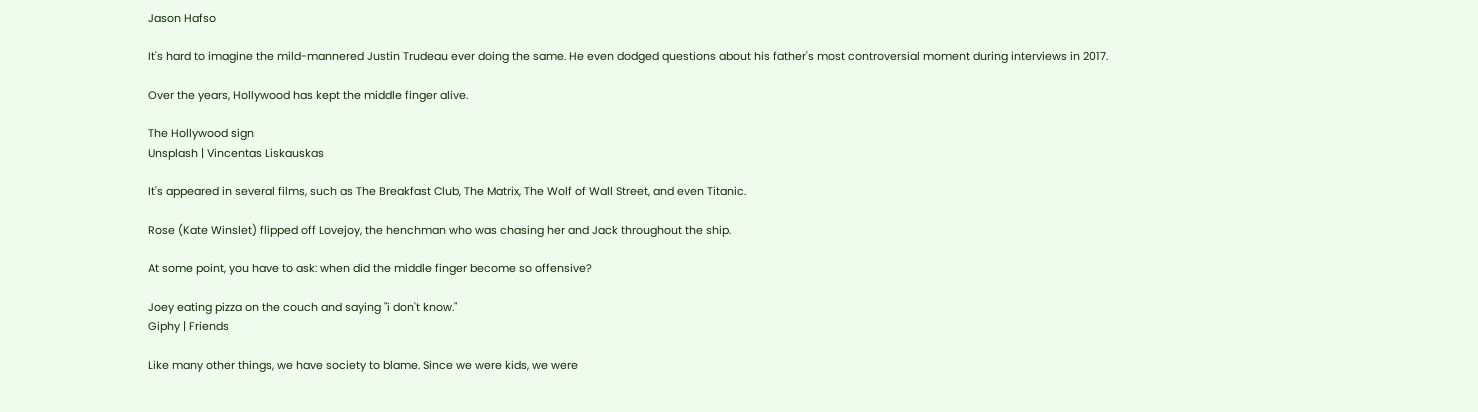Jason Hafso

It's hard to imagine the mild-mannered Justin Trudeau ever doing the same. He even dodged questions about his father's most controversial moment during interviews in 2017.

Over the years, Hollywood has kept the middle finger alive.

The Hollywood sign
Unsplash | Vincentas Liskauskas

It's appeared in several films, such as The Breakfast Club, The Matrix, The Wolf of Wall Street, and even Titanic.

Rose (Kate Winslet) flipped off Lovejoy, the henchman who was chasing her and Jack throughout the ship.

At some point, you have to ask: when did the middle finger become so offensive?

Joey eating pizza on the couch and saying "i don't know."
Giphy | Friends

Like many other things, we have society to blame. Since we were kids, we were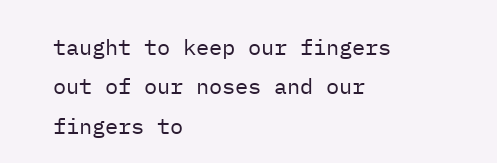taught to keep our fingers out of our noses and our fingers to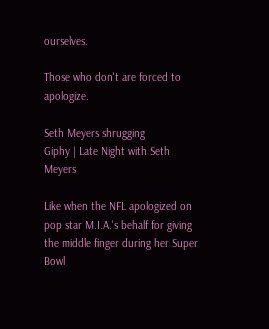ourselves.

Those who don't are forced to apologize.

Seth Meyers shrugging
Giphy | Late Night with Seth Meyers

Like when the NFL apologized on pop star M.I.A.'s behalf for giving the middle finger during her Super Bowl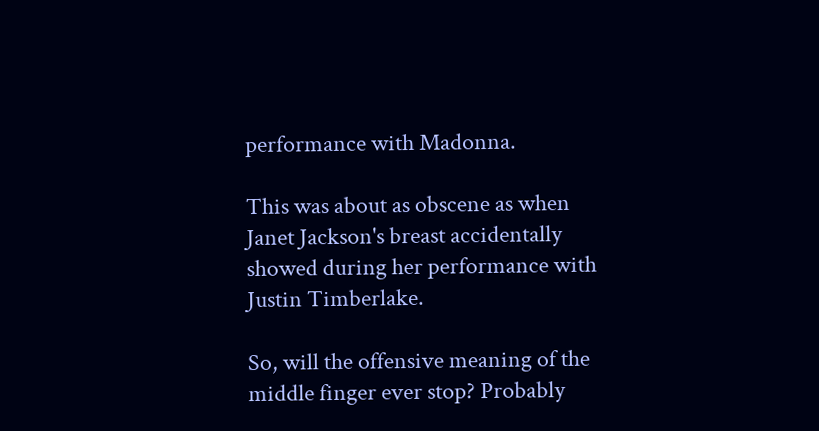performance with Madonna.

This was about as obscene as when Janet Jackson's breast accidentally showed during her performance with Justin Timberlake.

So, will the offensive meaning of the middle finger ever stop? Probably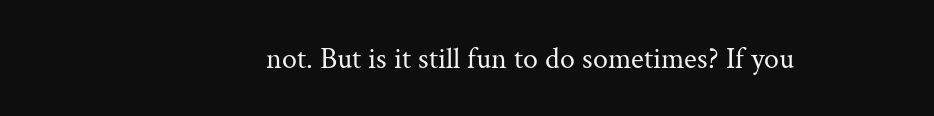not. But is it still fun to do sometimes? If you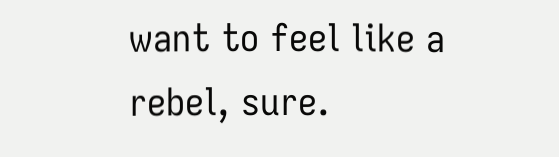want to feel like a rebel, sure.